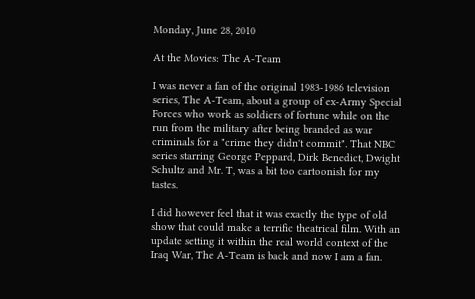Monday, June 28, 2010

At the Movies: The A-Team

I was never a fan of the original 1983-1986 television series, The A-Team, about a group of ex-Army Special Forces who work as soldiers of fortune while on the run from the military after being branded as war criminals for a "crime they didn't commit". That NBC series starring George Peppard, Dirk Benedict, Dwight Schultz and Mr. T, was a bit too cartoonish for my tastes.

I did however feel that it was exactly the type of old show that could make a terrific theatrical film. With an update setting it within the real world context of the Iraq War, The A-Team is back and now I am a fan.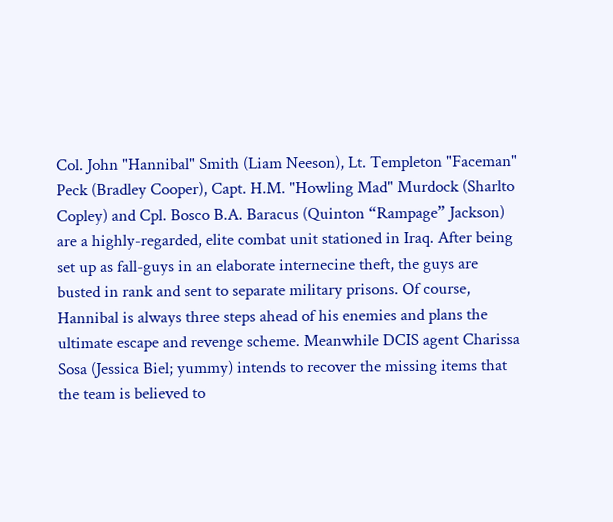Col. John "Hannibal" Smith (Liam Neeson), Lt. Templeton "Faceman" Peck (Bradley Cooper), Capt. H.M. "Howling Mad" Murdock (Sharlto Copley) and Cpl. Bosco B.A. Baracus (Quinton “Rampage” Jackson) are a highly-regarded, elite combat unit stationed in Iraq. After being set up as fall-guys in an elaborate internecine theft, the guys are busted in rank and sent to separate military prisons. Of course, Hannibal is always three steps ahead of his enemies and plans the ultimate escape and revenge scheme. Meanwhile DCIS agent Charissa Sosa (Jessica Biel; yummy) intends to recover the missing items that the team is believed to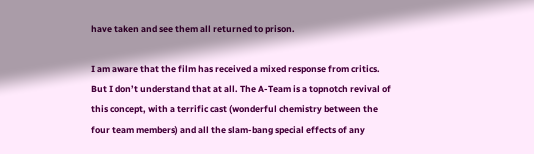have taken and see them all returned to prison.

I am aware that the film has received a mixed response from critics. But I don’t understand that at all. The A-Team is a topnotch revival of this concept, with a terrific cast (wonderful chemistry between the four team members) and all the slam-bang special effects of any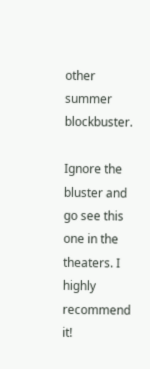other summer blockbuster.

Ignore the bluster and go see this one in the theaters. I highly recommend it!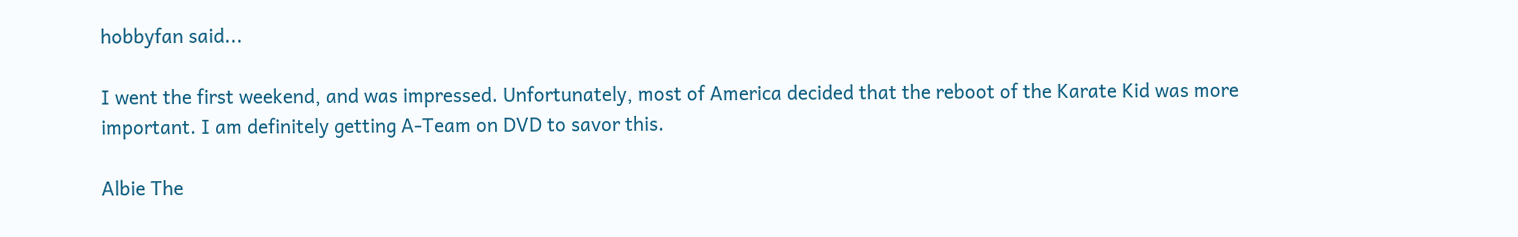hobbyfan said...

I went the first weekend, and was impressed. Unfortunately, most of America decided that the reboot of the Karate Kid was more important. I am definitely getting A-Team on DVD to savor this.

Albie The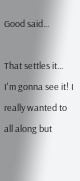Good said...

That settles it... I'm gonna see it! I really wanted to all along but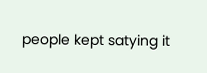people kept satying it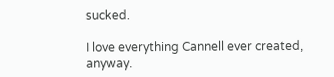sucked.

I love everything Cannell ever created, anyway.